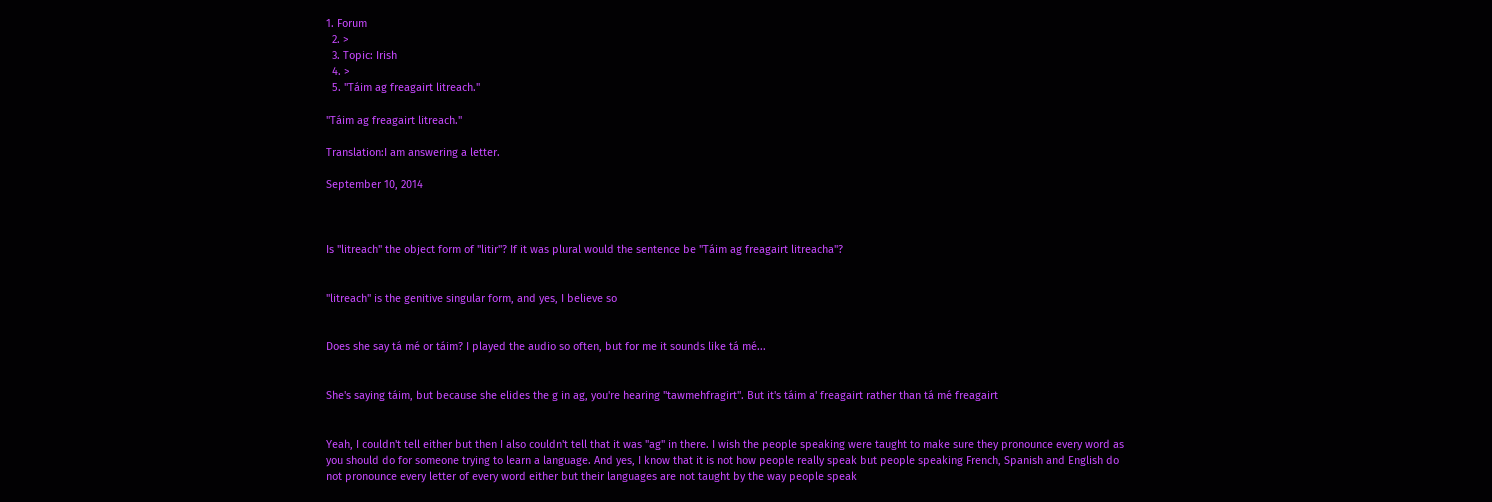1. Forum
  2. >
  3. Topic: Irish
  4. >
  5. "Táim ag freagairt litreach."

"Táim ag freagairt litreach."

Translation:I am answering a letter.

September 10, 2014



Is "litreach" the object form of "litir"? If it was plural would the sentence be "Táim ag freagairt litreacha"?


"litreach" is the genitive singular form, and yes, I believe so


Does she say tá mé or táim? I played the audio so often, but for me it sounds like tá mé...


She's saying táim, but because she elides the g in ag, you're hearing "tawmehfragirt". But it's táim a' freagairt rather than tá mé freagairt


Yeah, I couldn't tell either but then I also couldn't tell that it was "ag" in there. I wish the people speaking were taught to make sure they pronounce every word as you should do for someone trying to learn a language. And yes, I know that it is not how people really speak but people speaking French, Spanish and English do not pronounce every letter of every word either but their languages are not taught by the way people speak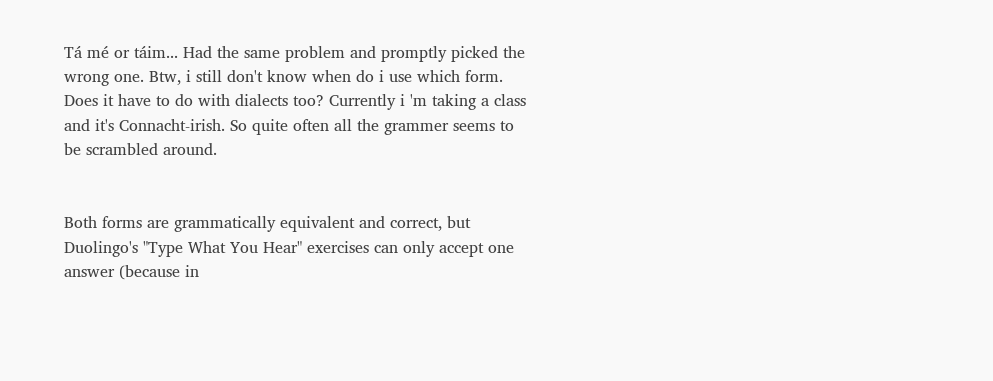Tá mé or táim... Had the same problem and promptly picked the wrong one. Btw, i still don't know when do i use which form. Does it have to do with dialects too? Currently i 'm taking a class and it's Connacht-irish. So quite often all the grammer seems to be scrambled around.


Both forms are grammatically equivalent and correct, but Duolingo's "Type What You Hear" exercises can only accept one answer (because in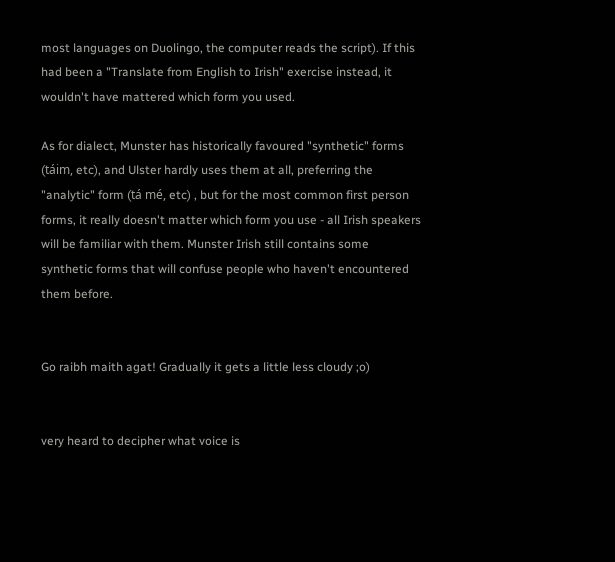most languages on Duolingo, the computer reads the script). If this had been a "Translate from English to Irish" exercise instead, it wouldn't have mattered which form you used.

As for dialect, Munster has historically favoured "synthetic" forms (táim, etc), and Ulster hardly uses them at all, preferring the "analytic" form (tá mé, etc) , but for the most common first person forms, it really doesn't matter which form you use - all Irish speakers will be familiar with them. Munster Irish still contains some synthetic forms that will confuse people who haven't encountered them before.


Go raibh maith agat! Gradually it gets a little less cloudy ;o)


very heard to decipher what voice is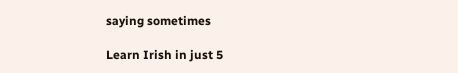saying sometimes

Learn Irish in just 5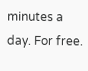minutes a day. For free.